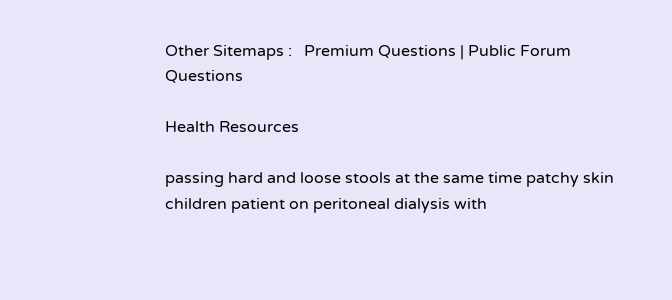Other Sitemaps :   Premium Questions | Public Forum Questions

Health Resources

passing hard and loose stools at the same time patchy skin children patient on peritoneal dialysis with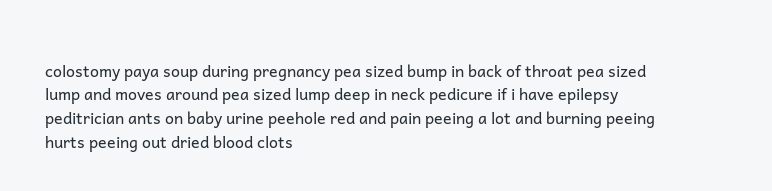colostomy paya soup during pregnancy pea sized bump in back of throat pea sized lump and moves around pea sized lump deep in neck pedicure if i have epilepsy peditrician ants on baby urine peehole red and pain peeing a lot and burning peeing hurts peeing out dried blood clots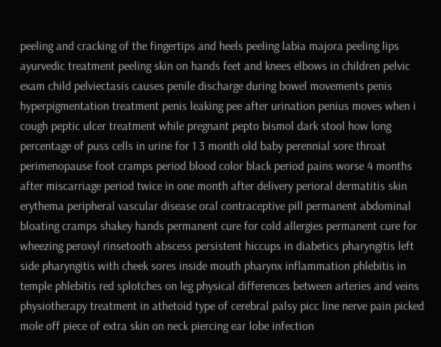peeling and cracking of the fingertips and heels peeling labia majora peeling lips ayurvedic treatment peeling skin on hands feet and knees elbows in children pelvic exam child pelviectasis causes penile discharge during bowel movements penis hyperpigmentation treatment penis leaking pee after urination penius moves when i cough peptic ulcer treatment while pregnant pepto bismol dark stool how long percentage of puss cells in urine for 1 3 month old baby perennial sore throat perimenopause foot cramps period blood color black period pains worse 4 months after miscarriage period twice in one month after delivery perioral dermatitis skin erythema peripheral vascular disease oral contraceptive pill permanent abdominal bloating cramps shakey hands permanent cure for cold allergies permanent cure for wheezing peroxyl rinsetooth abscess persistent hiccups in diabetics pharyngitis left side pharyngitis with cheek sores inside mouth pharynx inflammation phlebitis in temple phlebitis red splotches on leg physical differences between arteries and veins physiotherapy treatment in athetoid type of cerebral palsy picc line nerve pain picked mole off piece of extra skin on neck piercing ear lobe infection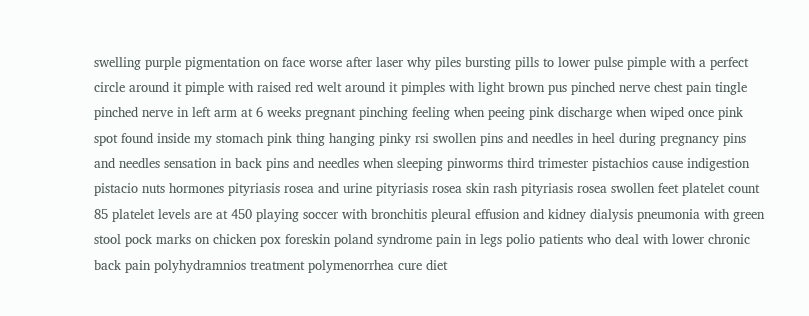swelling purple pigmentation on face worse after laser why piles bursting pills to lower pulse pimple with a perfect circle around it pimple with raised red welt around it pimples with light brown pus pinched nerve chest pain tingle pinched nerve in left arm at 6 weeks pregnant pinching feeling when peeing pink discharge when wiped once pink spot found inside my stomach pink thing hanging pinky rsi swollen pins and needles in heel during pregnancy pins and needles sensation in back pins and needles when sleeping pinworms third trimester pistachios cause indigestion pistacio nuts hormones pityriasis rosea and urine pityriasis rosea skin rash pityriasis rosea swollen feet platelet count 85 platelet levels are at 450 playing soccer with bronchitis pleural effusion and kidney dialysis pneumonia with green stool pock marks on chicken pox foreskin poland syndrome pain in legs polio patients who deal with lower chronic back pain polyhydramnios treatment polymenorrhea cure diet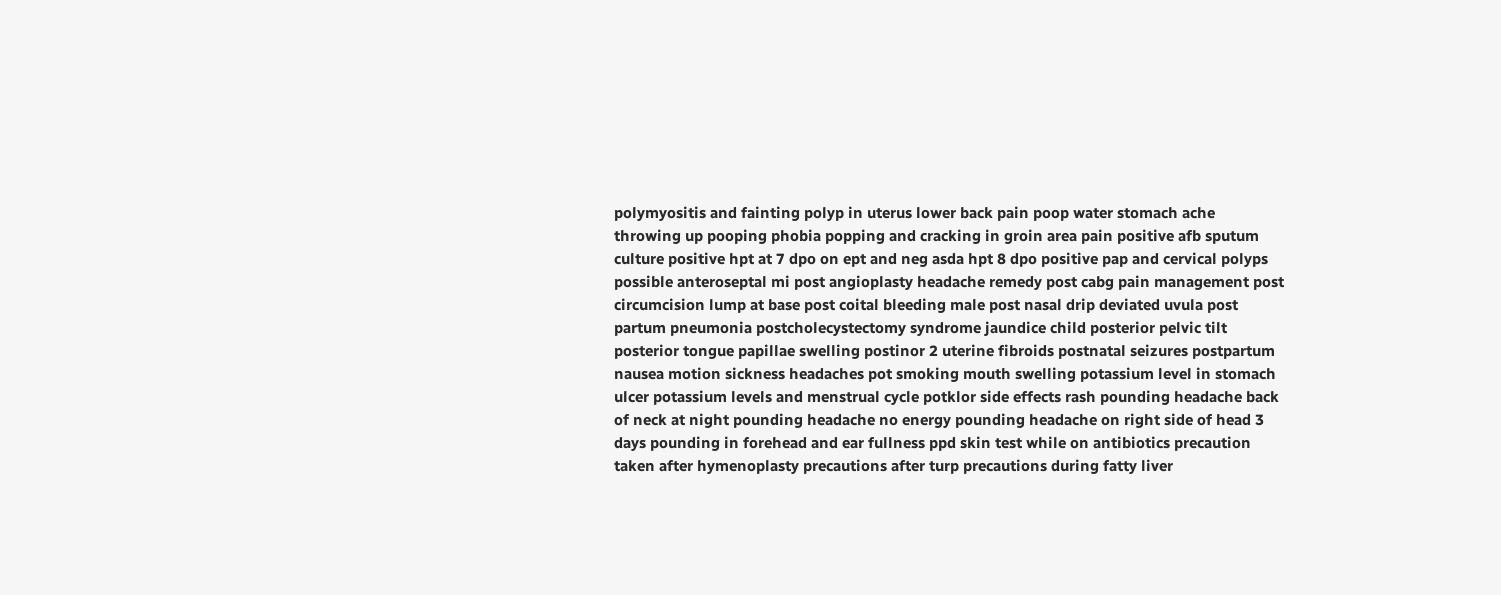polymyositis and fainting polyp in uterus lower back pain poop water stomach ache throwing up pooping phobia popping and cracking in groin area pain positive afb sputum culture positive hpt at 7 dpo on ept and neg asda hpt 8 dpo positive pap and cervical polyps possible anteroseptal mi post angioplasty headache remedy post cabg pain management post circumcision lump at base post coital bleeding male post nasal drip deviated uvula post partum pneumonia postcholecystectomy syndrome jaundice child posterior pelvic tilt posterior tongue papillae swelling postinor 2 uterine fibroids postnatal seizures postpartum nausea motion sickness headaches pot smoking mouth swelling potassium level in stomach ulcer potassium levels and menstrual cycle potklor side effects rash pounding headache back of neck at night pounding headache no energy pounding headache on right side of head 3 days pounding in forehead and ear fullness ppd skin test while on antibiotics precaution taken after hymenoplasty precautions after turp precautions during fatty liver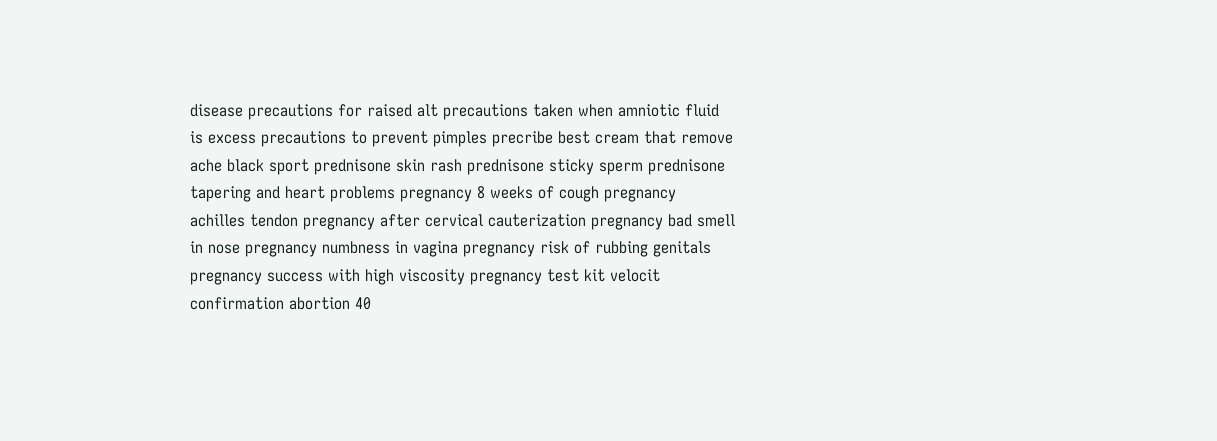disease precautions for raised alt precautions taken when amniotic fluid is excess precautions to prevent pimples precribe best cream that remove ache black sport prednisone skin rash prednisone sticky sperm prednisone tapering and heart problems pregnancy 8 weeks of cough pregnancy achilles tendon pregnancy after cervical cauterization pregnancy bad smell in nose pregnancy numbness in vagina pregnancy risk of rubbing genitals pregnancy success with high viscosity pregnancy test kit velocit confirmation abortion 40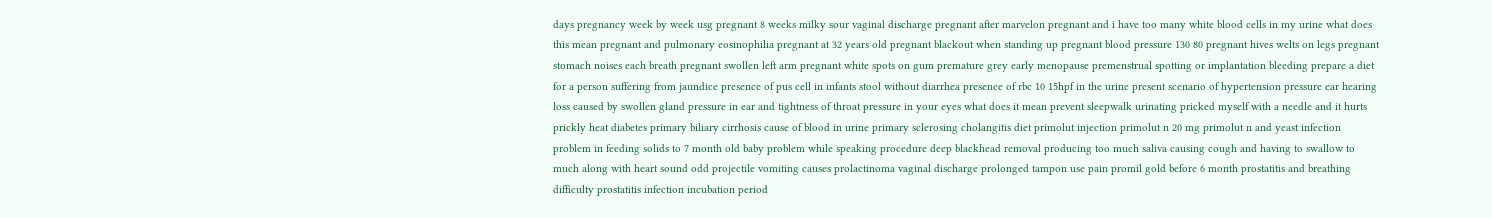days pregnancy week by week usg pregnant 8 weeks milky sour vaginal discharge pregnant after marvelon pregnant and i have too many white blood cells in my urine what does this mean pregnant and pulmonary eosinophilia pregnant at 32 years old pregnant blackout when standing up pregnant blood pressure 130 80 pregnant hives welts on legs pregnant stomach noises each breath pregnant swollen left arm pregnant white spots on gum premature grey early menopause premenstrual spotting or implantation bleeding prepare a diet for a person suffering from jaundice presence of pus cell in infants stool without diarrhea presence of rbc 10 15hpf in the urine present scenario of hypertension pressure ear hearing loss caused by swollen gland pressure in ear and tightness of throat pressure in your eyes what does it mean prevent sleepwalk urinating pricked myself with a needle and it hurts prickly heat diabetes primary biliary cirrhosis cause of blood in urine primary sclerosing cholangitis diet primolut injection primolut n 20 mg primolut n and yeast infection problem in feeding solids to 7 month old baby problem while speaking procedure deep blackhead removal producing too much saliva causing cough and having to swallow to much along with heart sound odd projectile vomiting causes prolactinoma vaginal discharge prolonged tampon use pain promil gold before 6 month prostatitis and breathing difficulty prostatitis infection incubation period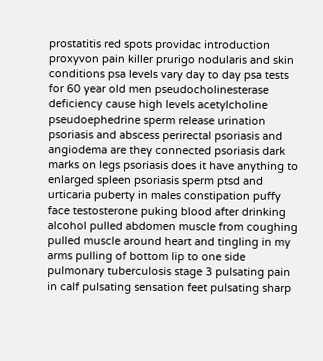prostatitis red spots providac introduction proxyvon pain killer prurigo nodularis and skin conditions psa levels vary day to day psa tests for 60 year old men pseudocholinesterase deficiency cause high levels acetylcholine pseudoephedrine sperm release urination psoriasis and abscess perirectal psoriasis and angiodema are they connected psoriasis dark marks on legs psoriasis does it have anything to enlarged spleen psoriasis sperm ptsd and urticaria puberty in males constipation puffy face testosterone puking blood after drinking alcohol pulled abdomen muscle from coughing pulled muscle around heart and tingling in my arms pulling of bottom lip to one side pulmonary tuberculosis stage 3 pulsating pain in calf pulsating sensation feet pulsating sharp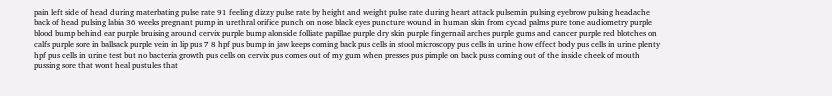pain left side of head during materbating pulse rate 91 feeling dizzy pulse rate by height and weight pulse rate during heart attack pulsemin pulsing eyebrow pulsing headache back of head pulsing labia 36 weeks pregnant pump in urethral orifice punch on nose black eyes puncture wound in human skin from cycad palms pure tone audiometry purple blood bump behind ear purple bruising around cervix purple bump alonside folliate papillae purple dry skin purple fingernail arches purple gums and cancer purple red blotches on calfs purple sore in ballsack purple vein in lip pus 7 8 hpf pus bump in jaw keeps coming back pus cells in stool microscopy pus cells in urine how effect body pus cells in urine plenty hpf pus cells in urine test but no bacteria growth pus cells on cervix pus comes out of my gum when presses pus pimple on back puss coming out of the inside cheek of mouth pussing sore that wont heal pustules that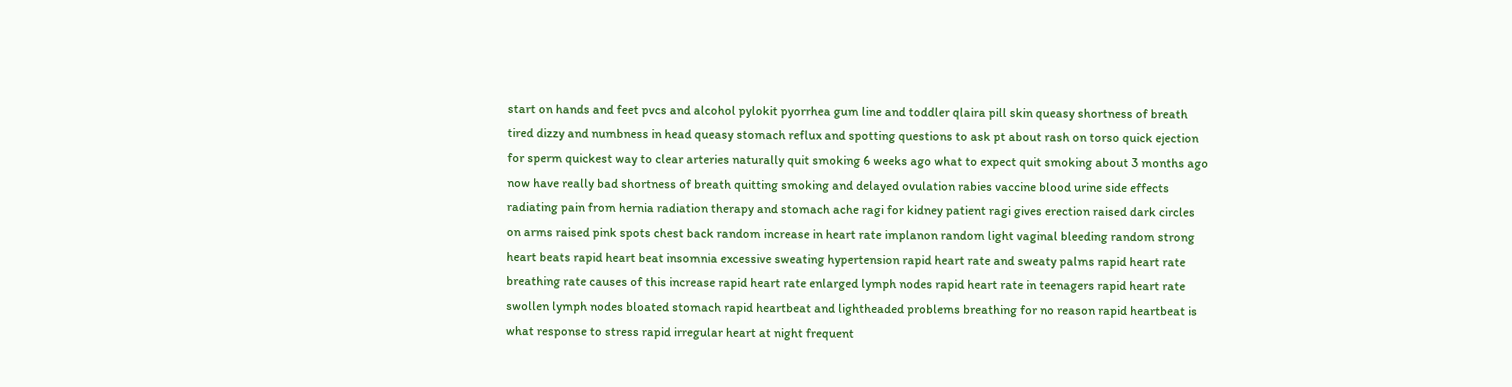start on hands and feet pvcs and alcohol pylokit pyorrhea gum line and toddler qlaira pill skin queasy shortness of breath tired dizzy and numbness in head queasy stomach reflux and spotting questions to ask pt about rash on torso quick ejection for sperm quickest way to clear arteries naturally quit smoking 6 weeks ago what to expect quit smoking about 3 months ago now have really bad shortness of breath quitting smoking and delayed ovulation rabies vaccine blood urine side effects radiating pain from hernia radiation therapy and stomach ache ragi for kidney patient ragi gives erection raised dark circles on arms raised pink spots chest back random increase in heart rate implanon random light vaginal bleeding random strong heart beats rapid heart beat insomnia excessive sweating hypertension rapid heart rate and sweaty palms rapid heart rate breathing rate causes of this increase rapid heart rate enlarged lymph nodes rapid heart rate in teenagers rapid heart rate swollen lymph nodes bloated stomach rapid heartbeat and lightheaded problems breathing for no reason rapid heartbeat is what response to stress rapid irregular heart at night frequent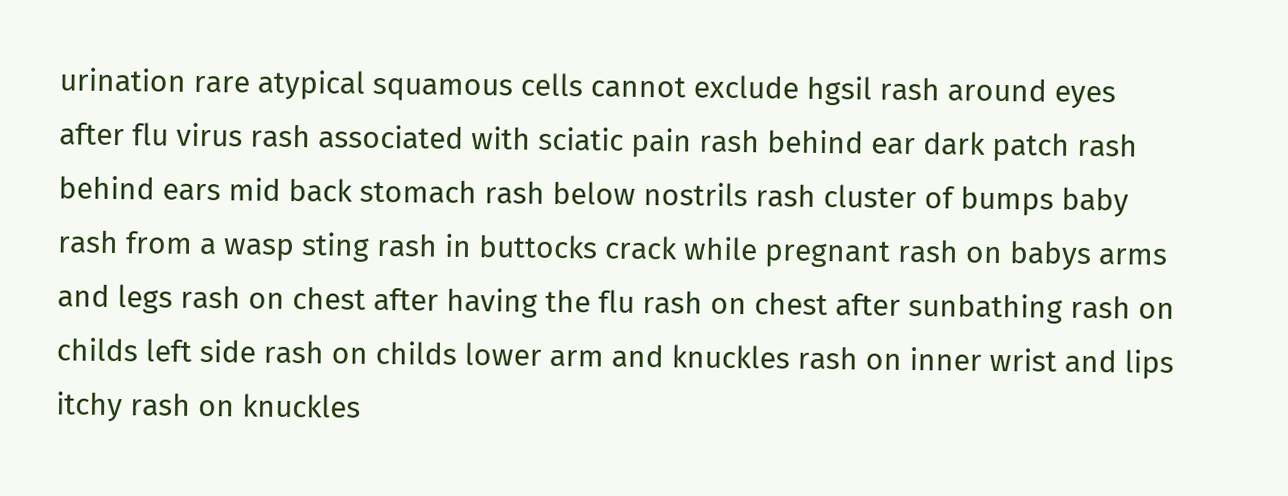urination rare atypical squamous cells cannot exclude hgsil rash around eyes after flu virus rash associated with sciatic pain rash behind ear dark patch rash behind ears mid back stomach rash below nostrils rash cluster of bumps baby rash from a wasp sting rash in buttocks crack while pregnant rash on babys arms and legs rash on chest after having the flu rash on chest after sunbathing rash on childs left side rash on childs lower arm and knuckles rash on inner wrist and lips itchy rash on knuckles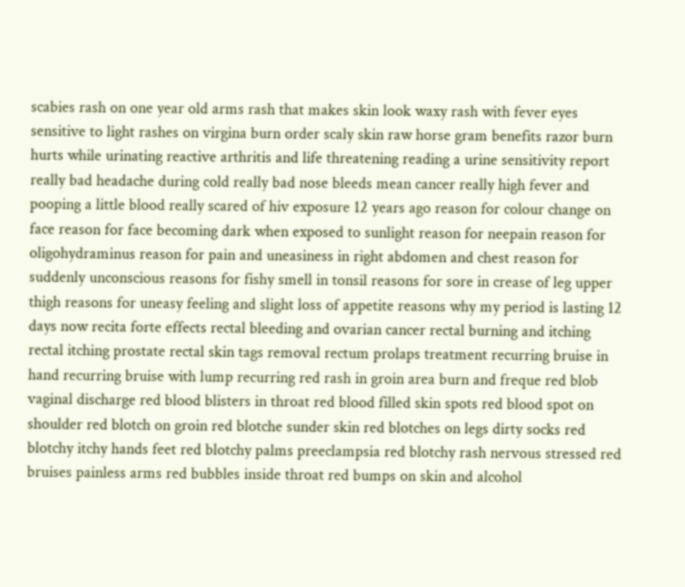scabies rash on one year old arms rash that makes skin look waxy rash with fever eyes sensitive to light rashes on virgina burn order scaly skin raw horse gram benefits razor burn hurts while urinating reactive arthritis and life threatening reading a urine sensitivity report really bad headache during cold really bad nose bleeds mean cancer really high fever and pooping a little blood really scared of hiv exposure 12 years ago reason for colour change on face reason for face becoming dark when exposed to sunlight reason for neepain reason for oligohydraminus reason for pain and uneasiness in right abdomen and chest reason for suddenly unconscious reasons for fishy smell in tonsil reasons for sore in crease of leg upper thigh reasons for uneasy feeling and slight loss of appetite reasons why my period is lasting 12 days now recita forte effects rectal bleeding and ovarian cancer rectal burning and itching rectal itching prostate rectal skin tags removal rectum prolaps treatment recurring bruise in hand recurring bruise with lump recurring red rash in groin area burn and freque red blob vaginal discharge red blood blisters in throat red blood filled skin spots red blood spot on shoulder red blotch on groin red blotche sunder skin red blotches on legs dirty socks red blotchy itchy hands feet red blotchy palms preeclampsia red blotchy rash nervous stressed red bruises painless arms red bubbles inside throat red bumps on skin and alcohol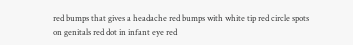red bumps that gives a headache red bumps with white tip red circle spots on genitals red dot in infant eye red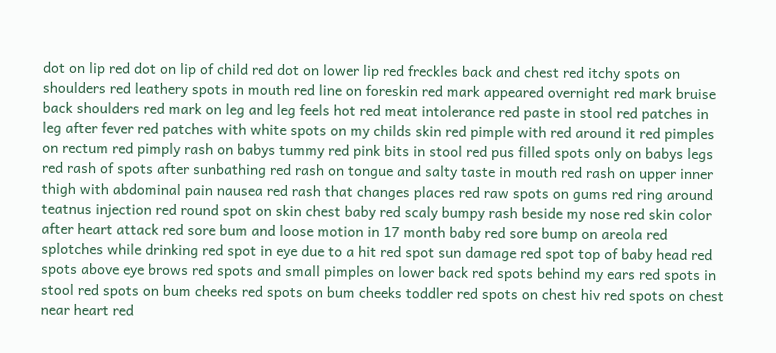dot on lip red dot on lip of child red dot on lower lip red freckles back and chest red itchy spots on shoulders red leathery spots in mouth red line on foreskin red mark appeared overnight red mark bruise back shoulders red mark on leg and leg feels hot red meat intolerance red paste in stool red patches in leg after fever red patches with white spots on my childs skin red pimple with red around it red pimples on rectum red pimply rash on babys tummy red pink bits in stool red pus filled spots only on babys legs red rash of spots after sunbathing red rash on tongue and salty taste in mouth red rash on upper inner thigh with abdominal pain nausea red rash that changes places red raw spots on gums red ring around teatnus injection red round spot on skin chest baby red scaly bumpy rash beside my nose red skin color after heart attack red sore bum and loose motion in 17 month baby red sore bump on areola red splotches while drinking red spot in eye due to a hit red spot sun damage red spot top of baby head red spots above eye brows red spots and small pimples on lower back red spots behind my ears red spots in stool red spots on bum cheeks red spots on bum cheeks toddler red spots on chest hiv red spots on chest near heart red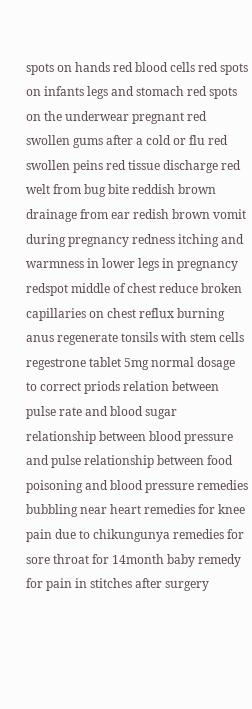spots on hands red blood cells red spots on infants legs and stomach red spots on the underwear pregnant red swollen gums after a cold or flu red swollen peins red tissue discharge red welt from bug bite reddish brown drainage from ear redish brown vomit during pregnancy redness itching and warmness in lower legs in pregnancy redspot middle of chest reduce broken capillaries on chest reflux burning anus regenerate tonsils with stem cells regestrone tablet 5mg normal dosage to correct priods relation between pulse rate and blood sugar relationship between blood pressure and pulse relationship between food poisoning and blood pressure remedies bubbling near heart remedies for knee pain due to chikungunya remedies for sore throat for 14month baby remedy for pain in stitches after surgery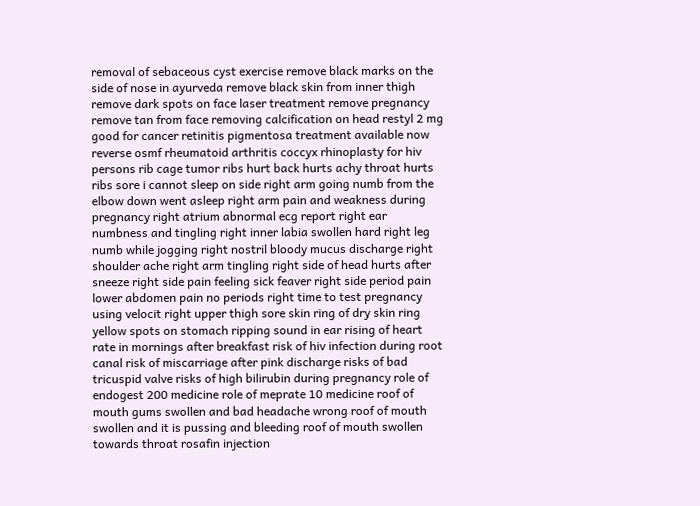removal of sebaceous cyst exercise remove black marks on the side of nose in ayurveda remove black skin from inner thigh remove dark spots on face laser treatment remove pregnancy remove tan from face removing calcification on head restyl 2 mg good for cancer retinitis pigmentosa treatment available now reverse osmf rheumatoid arthritis coccyx rhinoplasty for hiv persons rib cage tumor ribs hurt back hurts achy throat hurts ribs sore i cannot sleep on side right arm going numb from the elbow down went asleep right arm pain and weakness during pregnancy right atrium abnormal ecg report right ear numbness and tingling right inner labia swollen hard right leg numb while jogging right nostril bloody mucus discharge right shoulder ache right arm tingling right side of head hurts after sneeze right side pain feeling sick feaver right side period pain lower abdomen pain no periods right time to test pregnancy using velocit right upper thigh sore skin ring of dry skin ring yellow spots on stomach ripping sound in ear rising of heart rate in mornings after breakfast risk of hiv infection during root canal risk of miscarriage after pink discharge risks of bad tricuspid valve risks of high bilirubin during pregnancy role of endogest 200 medicine role of meprate 10 medicine roof of mouth gums swollen and bad headache wrong roof of mouth swollen and it is pussing and bleeding roof of mouth swollen towards throat rosafin injection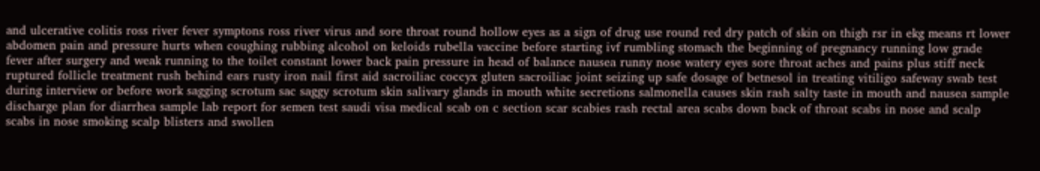and ulcerative colitis ross river fever symptons ross river virus and sore throat round hollow eyes as a sign of drug use round red dry patch of skin on thigh rsr in ekg means rt lower abdomen pain and pressure hurts when coughing rubbing alcohol on keloids rubella vaccine before starting ivf rumbling stomach the beginning of pregnancy running low grade fever after surgery and weak running to the toilet constant lower back pain pressure in head of balance nausea runny nose watery eyes sore throat aches and pains plus stiff neck ruptured follicle treatment rush behind ears rusty iron nail first aid sacroiliac coccyx gluten sacroiliac joint seizing up safe dosage of betnesol in treating vitiligo safeway swab test during interview or before work sagging scrotum sac saggy scrotum skin salivary glands in mouth white secretions salmonella causes skin rash salty taste in mouth and nausea sample discharge plan for diarrhea sample lab report for semen test saudi visa medical scab on c section scar scabies rash rectal area scabs down back of throat scabs in nose and scalp scabs in nose smoking scalp blisters and swollen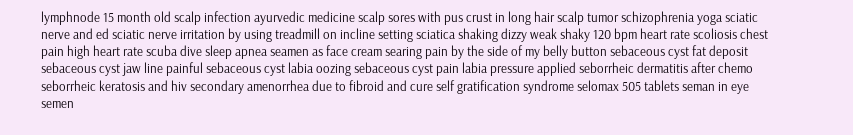lymphnode 15 month old scalp infection ayurvedic medicine scalp sores with pus crust in long hair scalp tumor schizophrenia yoga sciatic nerve and ed sciatic nerve irritation by using treadmill on incline setting sciatica shaking dizzy weak shaky 120 bpm heart rate scoliosis chest pain high heart rate scuba dive sleep apnea seamen as face cream searing pain by the side of my belly button sebaceous cyst fat deposit sebaceous cyst jaw line painful sebaceous cyst labia oozing sebaceous cyst pain labia pressure applied seborrheic dermatitis after chemo seborrheic keratosis and hiv secondary amenorrhea due to fibroid and cure self gratification syndrome selomax 505 tablets seman in eye semen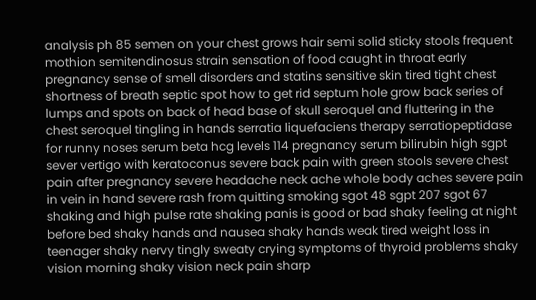analysis ph 85 semen on your chest grows hair semi solid sticky stools frequent mothion semitendinosus strain sensation of food caught in throat early pregnancy sense of smell disorders and statins sensitive skin tired tight chest shortness of breath septic spot how to get rid septum hole grow back series of lumps and spots on back of head base of skull seroquel and fluttering in the chest seroquel tingling in hands serratia liquefaciens therapy serratiopeptidase for runny noses serum beta hcg levels 114 pregnancy serum bilirubin high sgpt sever vertigo with keratoconus severe back pain with green stools severe chest pain after pregnancy severe headache neck ache whole body aches severe pain in vein in hand severe rash from quitting smoking sgot 48 sgpt 207 sgot 67 shaking and high pulse rate shaking panis is good or bad shaky feeling at night before bed shaky hands and nausea shaky hands weak tired weight loss in teenager shaky nervy tingly sweaty crying symptoms of thyroid problems shaky vision morning shaky vision neck pain sharp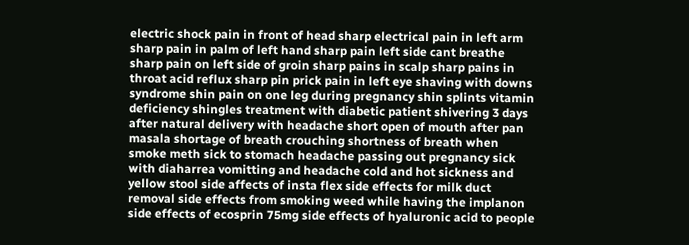electric shock pain in front of head sharp electrical pain in left arm sharp pain in palm of left hand sharp pain left side cant breathe sharp pain on left side of groin sharp pains in scalp sharp pains in throat acid reflux sharp pin prick pain in left eye shaving with downs syndrome shin pain on one leg during pregnancy shin splints vitamin deficiency shingles treatment with diabetic patient shivering 3 days after natural delivery with headache short open of mouth after pan masala shortage of breath crouching shortness of breath when smoke meth sick to stomach headache passing out pregnancy sick with diaharrea vomitting and headache cold and hot sickness and yellow stool side affects of insta flex side effects for milk duct removal side effects from smoking weed while having the implanon side effects of ecosprin 75mg side effects of hyaluronic acid to people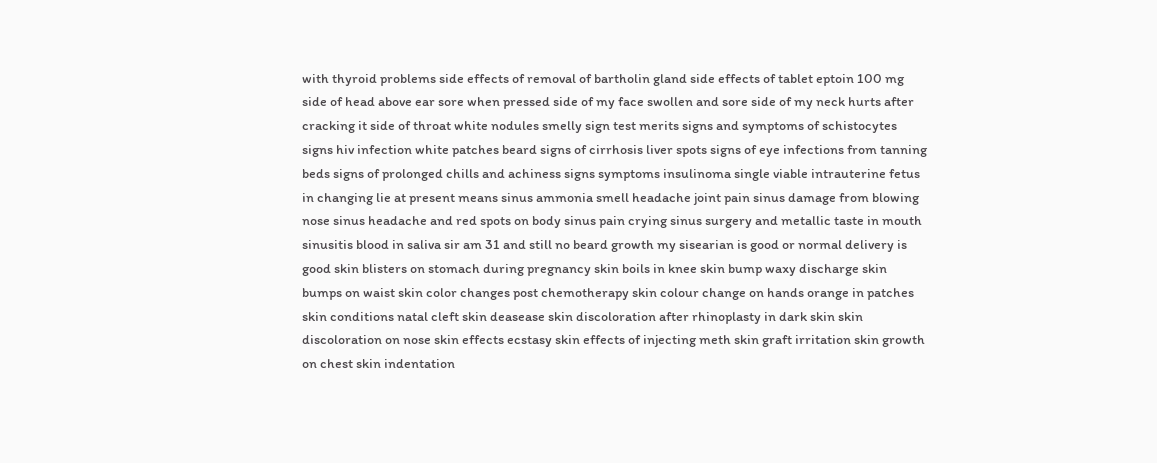with thyroid problems side effects of removal of bartholin gland side effects of tablet eptoin 100 mg side of head above ear sore when pressed side of my face swollen and sore side of my neck hurts after cracking it side of throat white nodules smelly sign test merits signs and symptoms of schistocytes signs hiv infection white patches beard signs of cirrhosis liver spots signs of eye infections from tanning beds signs of prolonged chills and achiness signs symptoms insulinoma single viable intrauterine fetus in changing lie at present means sinus ammonia smell headache joint pain sinus damage from blowing nose sinus headache and red spots on body sinus pain crying sinus surgery and metallic taste in mouth sinusitis blood in saliva sir am 31 and still no beard growth my sisearian is good or normal delivery is good skin blisters on stomach during pregnancy skin boils in knee skin bump waxy discharge skin bumps on waist skin color changes post chemotherapy skin colour change on hands orange in patches skin conditions natal cleft skin deasease skin discoloration after rhinoplasty in dark skin skin discoloration on nose skin effects ecstasy skin effects of injecting meth skin graft irritation skin growth on chest skin indentation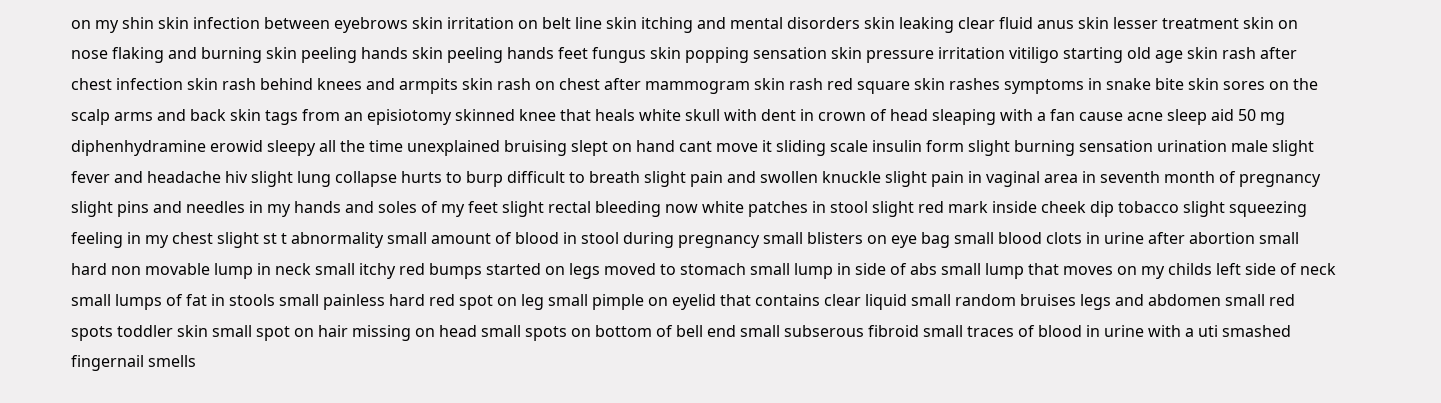on my shin skin infection between eyebrows skin irritation on belt line skin itching and mental disorders skin leaking clear fluid anus skin lesser treatment skin on nose flaking and burning skin peeling hands skin peeling hands feet fungus skin popping sensation skin pressure irritation vitiligo starting old age skin rash after chest infection skin rash behind knees and armpits skin rash on chest after mammogram skin rash red square skin rashes symptoms in snake bite skin sores on the scalp arms and back skin tags from an episiotomy skinned knee that heals white skull with dent in crown of head sleaping with a fan cause acne sleep aid 50 mg diphenhydramine erowid sleepy all the time unexplained bruising slept on hand cant move it sliding scale insulin form slight burning sensation urination male slight fever and headache hiv slight lung collapse hurts to burp difficult to breath slight pain and swollen knuckle slight pain in vaginal area in seventh month of pregnancy slight pins and needles in my hands and soles of my feet slight rectal bleeding now white patches in stool slight red mark inside cheek dip tobacco slight squeezing feeling in my chest slight st t abnormality small amount of blood in stool during pregnancy small blisters on eye bag small blood clots in urine after abortion small hard non movable lump in neck small itchy red bumps started on legs moved to stomach small lump in side of abs small lump that moves on my childs left side of neck small lumps of fat in stools small painless hard red spot on leg small pimple on eyelid that contains clear liquid small random bruises legs and abdomen small red spots toddler skin small spot on hair missing on head small spots on bottom of bell end small subserous fibroid small traces of blood in urine with a uti smashed fingernail smells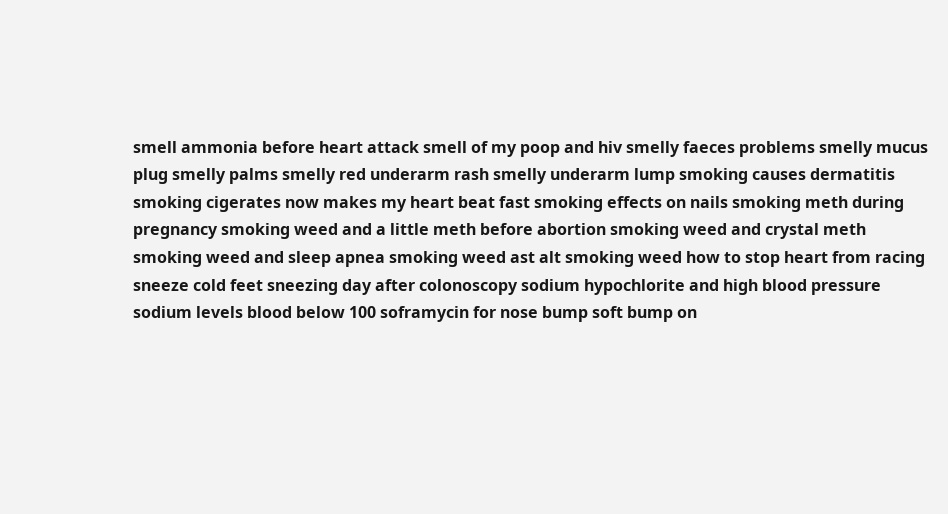smell ammonia before heart attack smell of my poop and hiv smelly faeces problems smelly mucus plug smelly palms smelly red underarm rash smelly underarm lump smoking causes dermatitis smoking cigerates now makes my heart beat fast smoking effects on nails smoking meth during pregnancy smoking weed and a little meth before abortion smoking weed and crystal meth smoking weed and sleep apnea smoking weed ast alt smoking weed how to stop heart from racing sneeze cold feet sneezing day after colonoscopy sodium hypochlorite and high blood pressure sodium levels blood below 100 soframycin for nose bump soft bump on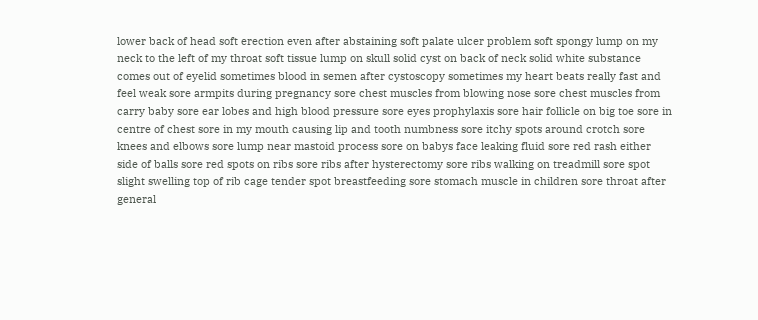lower back of head soft erection even after abstaining soft palate ulcer problem soft spongy lump on my neck to the left of my throat soft tissue lump on skull solid cyst on back of neck solid white substance comes out of eyelid sometimes blood in semen after cystoscopy sometimes my heart beats really fast and feel weak sore armpits during pregnancy sore chest muscles from blowing nose sore chest muscles from carry baby sore ear lobes and high blood pressure sore eyes prophylaxis sore hair follicle on big toe sore in centre of chest sore in my mouth causing lip and tooth numbness sore itchy spots around crotch sore knees and elbows sore lump near mastoid process sore on babys face leaking fluid sore red rash either side of balls sore red spots on ribs sore ribs after hysterectomy sore ribs walking on treadmill sore spot slight swelling top of rib cage tender spot breastfeeding sore stomach muscle in children sore throat after general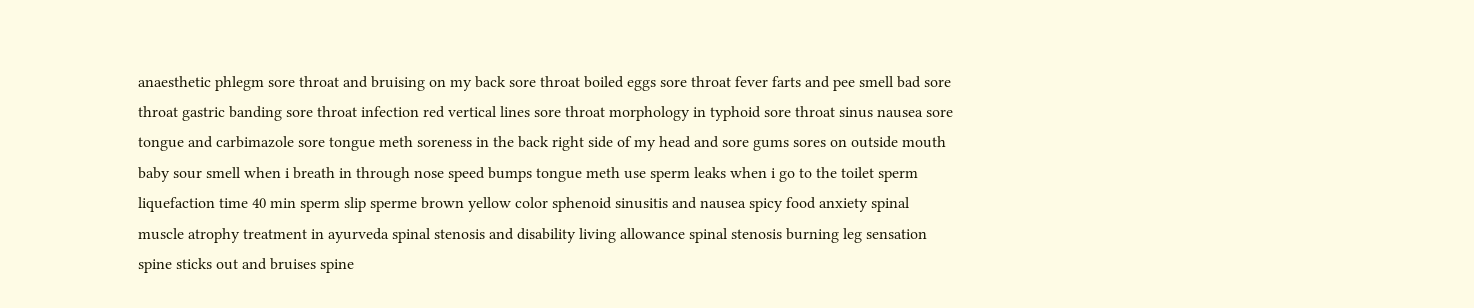anaesthetic phlegm sore throat and bruising on my back sore throat boiled eggs sore throat fever farts and pee smell bad sore throat gastric banding sore throat infection red vertical lines sore throat morphology in typhoid sore throat sinus nausea sore tongue and carbimazole sore tongue meth soreness in the back right side of my head and sore gums sores on outside mouth baby sour smell when i breath in through nose speed bumps tongue meth use sperm leaks when i go to the toilet sperm liquefaction time 40 min sperm slip sperme brown yellow color sphenoid sinusitis and nausea spicy food anxiety spinal muscle atrophy treatment in ayurveda spinal stenosis and disability living allowance spinal stenosis burning leg sensation spine sticks out and bruises spine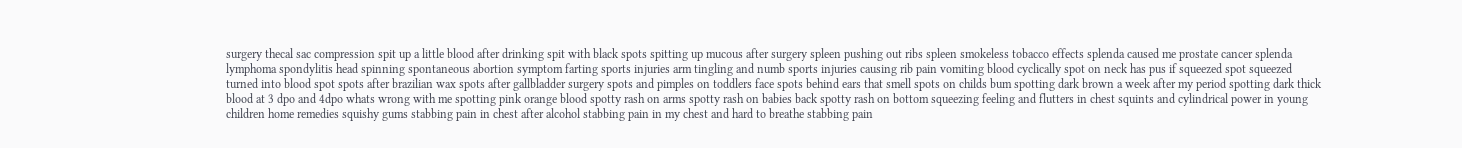surgery thecal sac compression spit up a little blood after drinking spit with black spots spitting up mucous after surgery spleen pushing out ribs spleen smokeless tobacco effects splenda caused me prostate cancer splenda lymphoma spondylitis head spinning spontaneous abortion symptom farting sports injuries arm tingling and numb sports injuries causing rib pain vomiting blood cyclically spot on neck has pus if squeezed spot squeezed turned into blood spot spots after brazilian wax spots after gallbladder surgery spots and pimples on toddlers face spots behind ears that smell spots on childs bum spotting dark brown a week after my period spotting dark thick blood at 3 dpo and 4dpo whats wrong with me spotting pink orange blood spotty rash on arms spotty rash on babies back spotty rash on bottom squeezing feeling and flutters in chest squints and cylindrical power in young children home remedies squishy gums stabbing pain in chest after alcohol stabbing pain in my chest and hard to breathe stabbing pain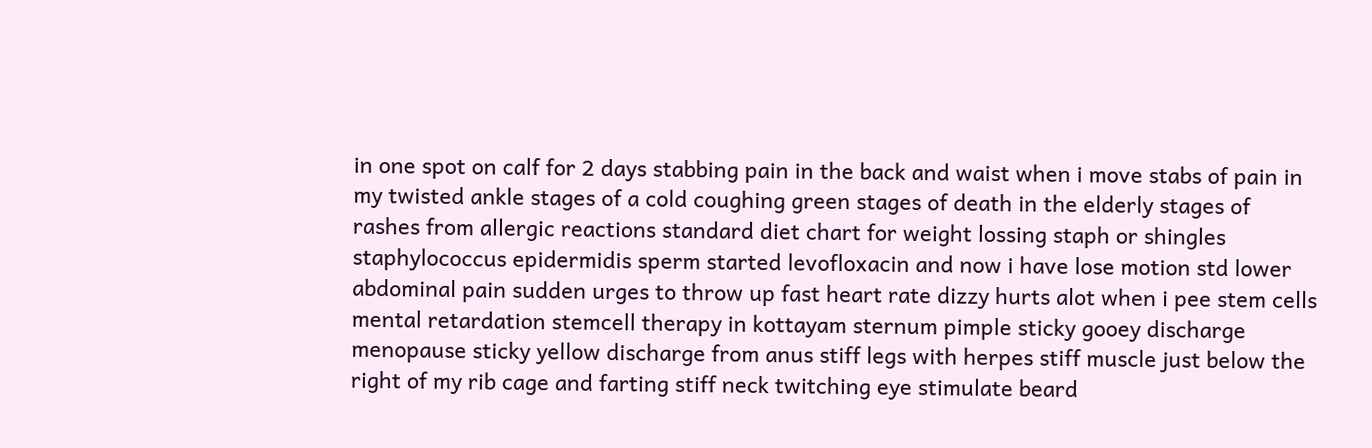in one spot on calf for 2 days stabbing pain in the back and waist when i move stabs of pain in my twisted ankle stages of a cold coughing green stages of death in the elderly stages of rashes from allergic reactions standard diet chart for weight lossing staph or shingles staphylococcus epidermidis sperm started levofloxacin and now i have lose motion std lower abdominal pain sudden urges to throw up fast heart rate dizzy hurts alot when i pee stem cells mental retardation stemcell therapy in kottayam sternum pimple sticky gooey discharge menopause sticky yellow discharge from anus stiff legs with herpes stiff muscle just below the right of my rib cage and farting stiff neck twitching eye stimulate beard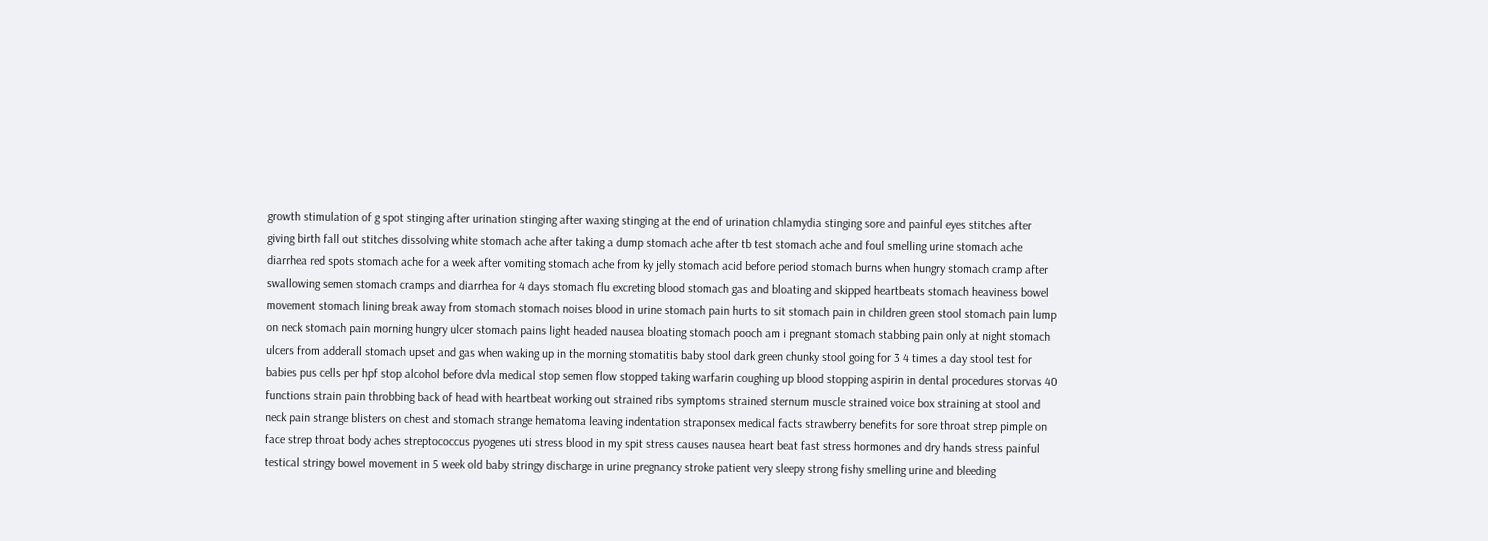growth stimulation of g spot stinging after urination stinging after waxing stinging at the end of urination chlamydia stinging sore and painful eyes stitches after giving birth fall out stitches dissolving white stomach ache after taking a dump stomach ache after tb test stomach ache and foul smelling urine stomach ache diarrhea red spots stomach ache for a week after vomiting stomach ache from ky jelly stomach acid before period stomach burns when hungry stomach cramp after swallowing semen stomach cramps and diarrhea for 4 days stomach flu excreting blood stomach gas and bloating and skipped heartbeats stomach heaviness bowel movement stomach lining break away from stomach stomach noises blood in urine stomach pain hurts to sit stomach pain in children green stool stomach pain lump on neck stomach pain morning hungry ulcer stomach pains light headed nausea bloating stomach pooch am i pregnant stomach stabbing pain only at night stomach ulcers from adderall stomach upset and gas when waking up in the morning stomatitis baby stool dark green chunky stool going for 3 4 times a day stool test for babies pus cells per hpf stop alcohol before dvla medical stop semen flow stopped taking warfarin coughing up blood stopping aspirin in dental procedures storvas 40 functions strain pain throbbing back of head with heartbeat working out strained ribs symptoms strained sternum muscle strained voice box straining at stool and neck pain strange blisters on chest and stomach strange hematoma leaving indentation straponsex medical facts strawberry benefits for sore throat strep pimple on face strep throat body aches streptococcus pyogenes uti stress blood in my spit stress causes nausea heart beat fast stress hormones and dry hands stress painful testical stringy bowel movement in 5 week old baby stringy discharge in urine pregnancy stroke patient very sleepy strong fishy smelling urine and bleeding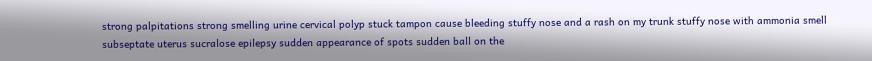strong palpitations strong smelling urine cervical polyp stuck tampon cause bleeding stuffy nose and a rash on my trunk stuffy nose with ammonia smell subseptate uterus sucralose epilepsy sudden appearance of spots sudden ball on the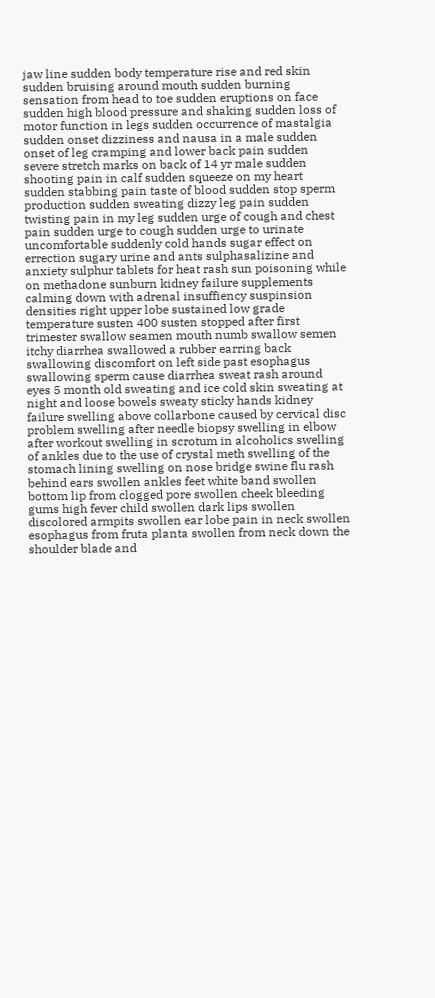jaw line sudden body temperature rise and red skin sudden bruising around mouth sudden burning sensation from head to toe sudden eruptions on face sudden high blood pressure and shaking sudden loss of motor function in legs sudden occurrence of mastalgia sudden onset dizziness and nausa in a male sudden onset of leg cramping and lower back pain sudden severe stretch marks on back of 14 yr male sudden shooting pain in calf sudden squeeze on my heart sudden stabbing pain taste of blood sudden stop sperm production sudden sweating dizzy leg pain sudden twisting pain in my leg sudden urge of cough and chest pain sudden urge to cough sudden urge to urinate uncomfortable suddenly cold hands sugar effect on errection sugary urine and ants sulphasalizine and anxiety sulphur tablets for heat rash sun poisoning while on methadone sunburn kidney failure supplements calming down with adrenal insuffiency suspinsion densities right upper lobe sustained low grade temperature susten 400 susten stopped after first trimester swallow seamen mouth numb swallow semen itchy diarrhea swallowed a rubber earring back swallowing discomfort on left side past esophagus swallowing sperm cause diarrhea sweat rash around eyes 5 month old sweating and ice cold skin sweating at night and loose bowels sweaty sticky hands kidney failure swelling above collarbone caused by cervical disc problem swelling after needle biopsy swelling in elbow after workout swelling in scrotum in alcoholics swelling of ankles due to the use of crystal meth swelling of the stomach lining swelling on nose bridge swine flu rash behind ears swollen ankles feet white band swollen bottom lip from clogged pore swollen cheek bleeding gums high fever child swollen dark lips swollen discolored armpits swollen ear lobe pain in neck swollen esophagus from fruta planta swollen from neck down the shoulder blade and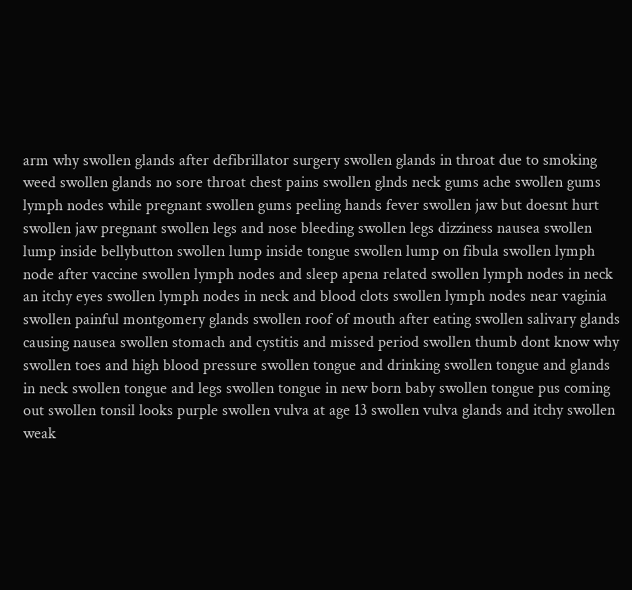arm why swollen glands after defibrillator surgery swollen glands in throat due to smoking weed swollen glands no sore throat chest pains swollen glnds neck gums ache swollen gums lymph nodes while pregnant swollen gums peeling hands fever swollen jaw but doesnt hurt swollen jaw pregnant swollen legs and nose bleeding swollen legs dizziness nausea swollen lump inside bellybutton swollen lump inside tongue swollen lump on fibula swollen lymph node after vaccine swollen lymph nodes and sleep apena related swollen lymph nodes in neck an itchy eyes swollen lymph nodes in neck and blood clots swollen lymph nodes near vaginia swollen painful montgomery glands swollen roof of mouth after eating swollen salivary glands causing nausea swollen stomach and cystitis and missed period swollen thumb dont know why swollen toes and high blood pressure swollen tongue and drinking swollen tongue and glands in neck swollen tongue and legs swollen tongue in new born baby swollen tongue pus coming out swollen tonsil looks purple swollen vulva at age 13 swollen vulva glands and itchy swollen weak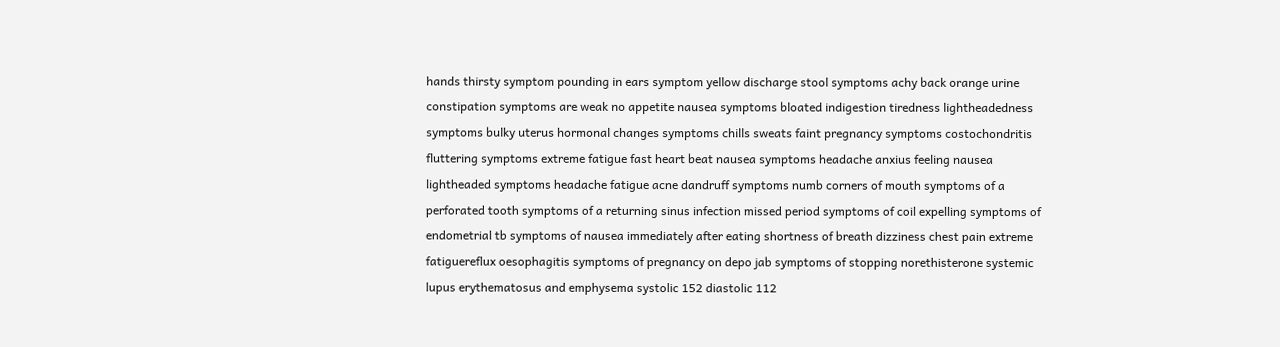hands thirsty symptom pounding in ears symptom yellow discharge stool symptoms achy back orange urine constipation symptoms are weak no appetite nausea symptoms bloated indigestion tiredness lightheadedness symptoms bulky uterus hormonal changes symptoms chills sweats faint pregnancy symptoms costochondritis fluttering symptoms extreme fatigue fast heart beat nausea symptoms headache anxius feeling nausea lightheaded symptoms headache fatigue acne dandruff symptoms numb corners of mouth symptoms of a perforated tooth symptoms of a returning sinus infection missed period symptoms of coil expelling symptoms of endometrial tb symptoms of nausea immediately after eating shortness of breath dizziness chest pain extreme fatiguereflux oesophagitis symptoms of pregnancy on depo jab symptoms of stopping norethisterone systemic lupus erythematosus and emphysema systolic 152 diastolic 112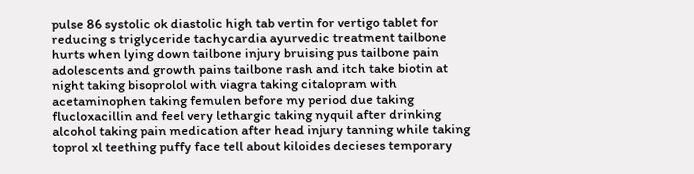pulse 86 systolic ok diastolic high tab vertin for vertigo tablet for reducing s triglyceride tachycardia ayurvedic treatment tailbone hurts when lying down tailbone injury bruising pus tailbone pain adolescents and growth pains tailbone rash and itch take biotin at night taking bisoprolol with viagra taking citalopram with acetaminophen taking femulen before my period due taking flucloxacillin and feel very lethargic taking nyquil after drinking alcohol taking pain medication after head injury tanning while taking toprol xl teething puffy face tell about kiloides decieses temporary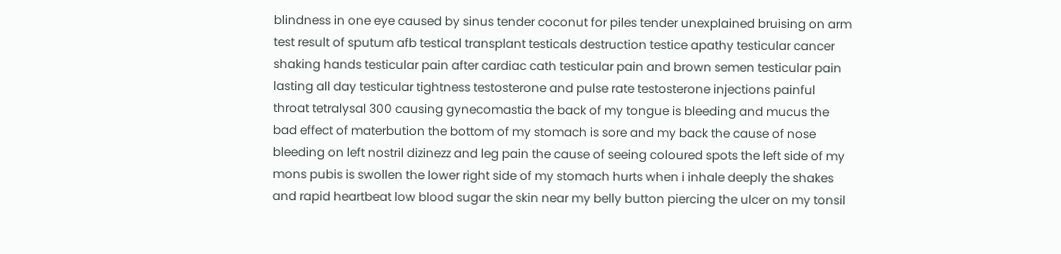blindness in one eye caused by sinus tender coconut for piles tender unexplained bruising on arm test result of sputum afb testical transplant testicals destruction testice apathy testicular cancer shaking hands testicular pain after cardiac cath testicular pain and brown semen testicular pain lasting all day testicular tightness testosterone and pulse rate testosterone injections painful throat tetralysal 300 causing gynecomastia the back of my tongue is bleeding and mucus the bad effect of materbution the bottom of my stomach is sore and my back the cause of nose bleeding on left nostril dizinezz and leg pain the cause of seeing coloured spots the left side of my mons pubis is swollen the lower right side of my stomach hurts when i inhale deeply the shakes and rapid heartbeat low blood sugar the skin near my belly button piercing the ulcer on my tonsil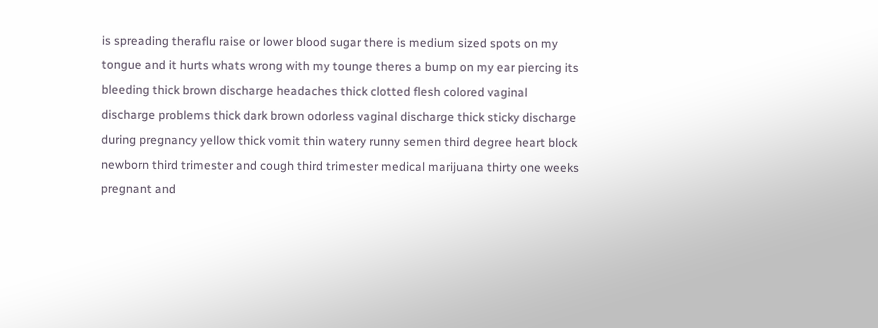is spreading theraflu raise or lower blood sugar there is medium sized spots on my tongue and it hurts whats wrong with my tounge theres a bump on my ear piercing its bleeding thick brown discharge headaches thick clotted flesh colored vaginal discharge problems thick dark brown odorless vaginal discharge thick sticky discharge during pregnancy yellow thick vomit thin watery runny semen third degree heart block newborn third trimester and cough third trimester medical marijuana thirty one weeks pregnant and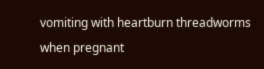vomiting with heartburn threadworms when pregnant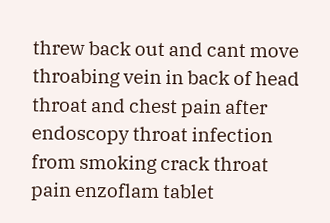threw back out and cant move throabing vein in back of head throat and chest pain after endoscopy throat infection from smoking crack throat pain enzoflam tablet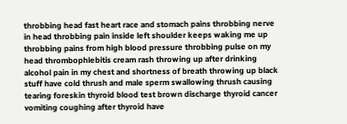throbbing head fast heart race and stomach pains throbbing nerve in head throbbing pain inside left shoulder keeps waking me up throbbing pains from high blood pressure throbbing pulse on my head thrombophlebitis cream rash throwing up after drinking alcohol pain in my chest and shortness of breath throwing up black stuff have cold thrush and male sperm swallowing thrush causing tearing foreskin thyroid blood test brown discharge thyroid cancer vomiting coughing after thyroid have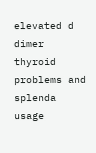elevated d dimer thyroid problems and splenda usage